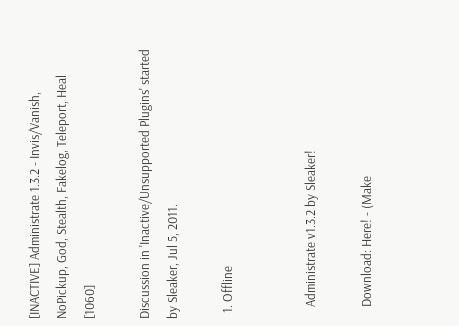[INACTIVE] Administrate 1.3.2 - Invis/Vanish, NoPickup, God, Stealth, Fakelog, Teleport, Heal [1060]

Discussion in 'Inactive/Unsupported Plugins' started by Sleaker, Jul 5, 2011.

  1. Offline


    Administrate v1.3.2 by Sleaker!

    Download: Here! - (Make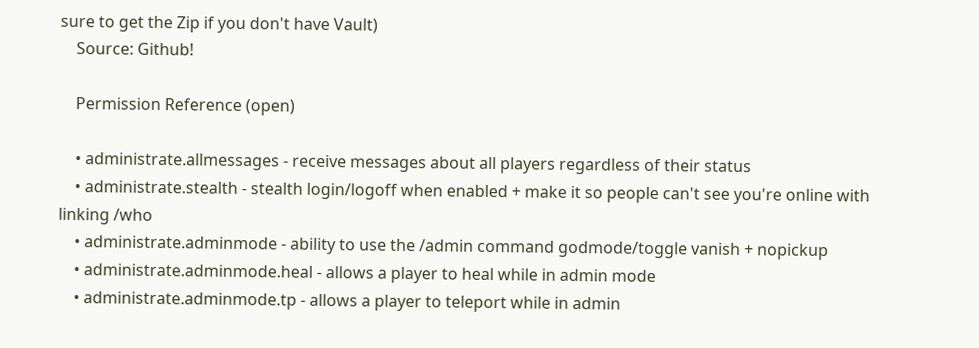sure to get the Zip if you don't have Vault)
    Source: Github!

    Permission Reference (open)

    • administrate.allmessages - receive messages about all players regardless of their status
    • administrate.stealth - stealth login/logoff when enabled + make it so people can't see you're online with linking /who
    • administrate.adminmode - ability to use the /admin command godmode/toggle vanish + nopickup
    • administrate.adminmode.heal - allows a player to heal while in admin mode
    • administrate.adminmode.tp - allows a player to teleport while in admin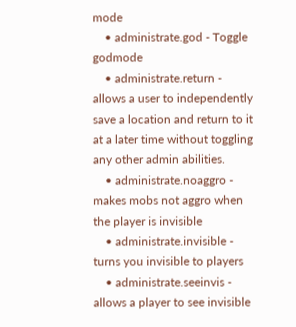mode
    • administrate.god - Toggle godmode
    • administrate.return - allows a user to independently save a location and return to it at a later time without toggling any other admin abilities.
    • administrate.noaggro - makes mobs not aggro when the player is invisible
    • administrate.invisible - turns you invisible to players
    • administrate.seeinvis - allows a player to see invisible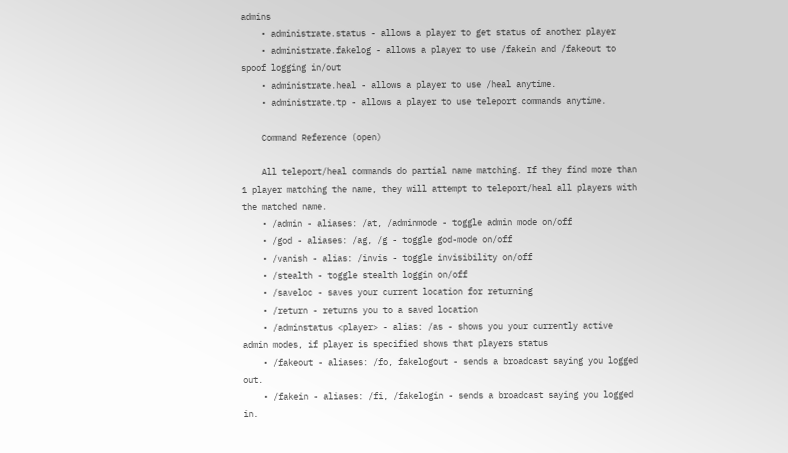admins
    • administrate.status - allows a player to get status of another player
    • administrate.fakelog - allows a player to use /fakein and /fakeout to spoof logging in/out
    • administrate.heal - allows a player to use /heal anytime.
    • administrate.tp - allows a player to use teleport commands anytime.

    Command Reference (open)

    All teleport/heal commands do partial name matching. If they find more than 1 player matching the name, they will attempt to teleport/heal all players with the matched name.
    • /admin - aliases: /at, /adminmode - toggle admin mode on/off
    • /god - aliases: /ag, /g - toggle god-mode on/off
    • /vanish - alias: /invis - toggle invisibility on/off
    • /stealth - toggle stealth loggin on/off
    • /saveloc - saves your current location for returning
    • /return - returns you to a saved location
    • /adminstatus <player> - alias: /as - shows you your currently active admin modes, if player is specified shows that players status
    • /fakeout - aliases: /fo, fakelogout - sends a broadcast saying you logged out.
    • /fakein - aliases: /fi, /fakelogin - sends a broadcast saying you logged in.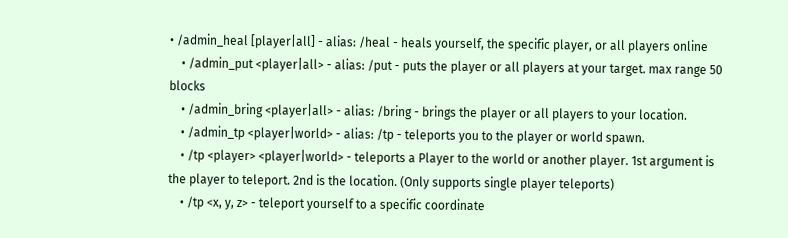• /admin_heal [player|all] - alias: /heal - heals yourself, the specific player, or all players online
    • /admin_put <player|all> - alias: /put - puts the player or all players at your target. max range 50 blocks
    • /admin_bring <player|all> - alias: /bring - brings the player or all players to your location.
    • /admin_tp <player|world> - alias: /tp - teleports you to the player or world spawn.
    • /tp <player> <player|world> - teleports a Player to the world or another player. 1st argument is the player to teleport. 2nd is the location. (Only supports single player teleports)
    • /tp <x, y, z> - teleport yourself to a specific coordinate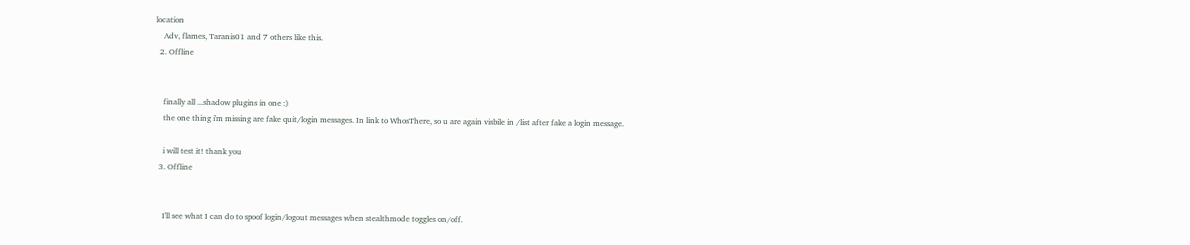location
    Adv, flames, Taranis01 and 7 others like this.
  2. Offline


    finally all ...shadow plugins in one :)
    the one thing i'm missing are fake quit/login messages. In link to WhosThere, so u are again visbile in /list after fake a login message.

    i will test it! thank you
  3. Offline


    I'll see what I can do to spoof login/logout messages when stealthmode toggles on/off.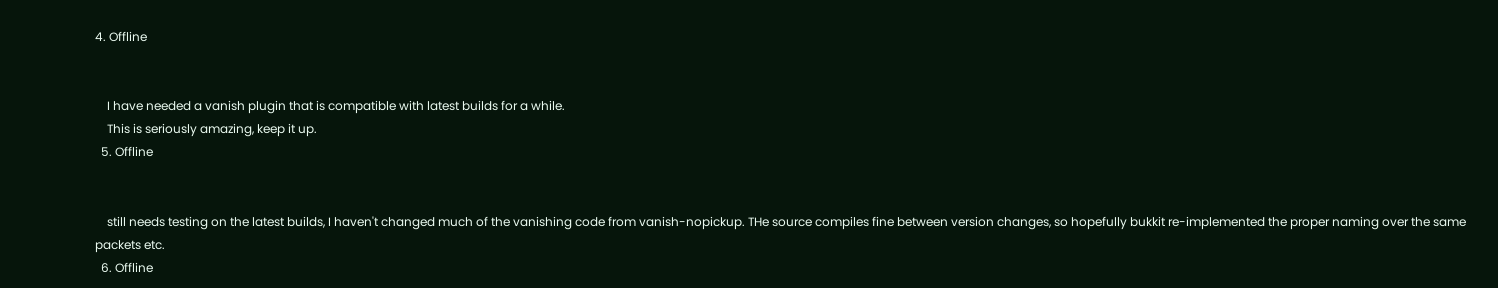4. Offline


    I have needed a vanish plugin that is compatible with latest builds for a while.
    This is seriously amazing, keep it up.
  5. Offline


    still needs testing on the latest builds, I haven't changed much of the vanishing code from vanish-nopickup. THe source compiles fine between version changes, so hopefully bukkit re-implemented the proper naming over the same packets etc.
  6. Offline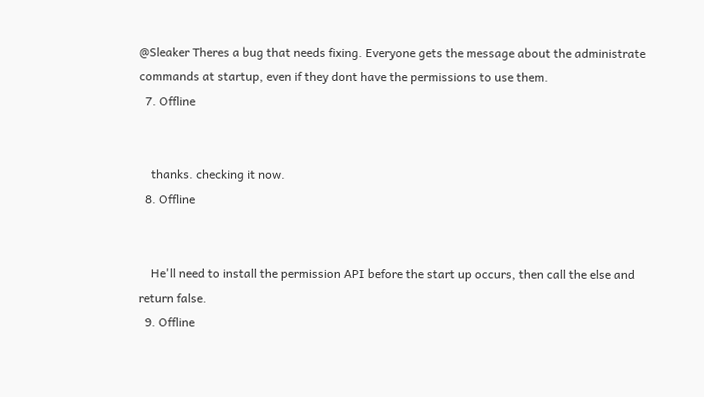@Sleaker Theres a bug that needs fixing. Everyone gets the message about the administrate commands at startup, even if they dont have the permissions to use them.
  7. Offline


    thanks. checking it now.
  8. Offline


    He'll need to install the permission API before the start up occurs, then call the else and return false.
  9. Offline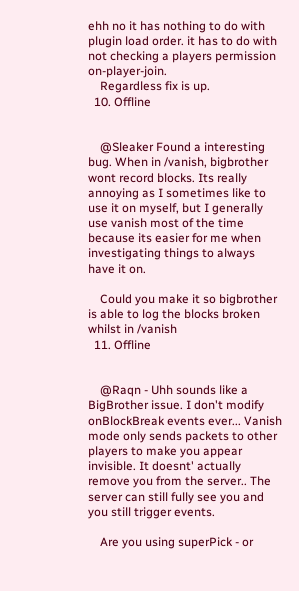ehh no it has nothing to do with plugin load order. it has to do with not checking a players permission on-player-join.
    Regardless fix is up.
  10. Offline


    @Sleaker Found a interesting bug. When in /vanish, bigbrother wont record blocks. Its really annoying as I sometimes like to use it on myself, but I generally use vanish most of the time because its easier for me when investigating things to always have it on.

    Could you make it so bigbrother is able to log the blocks broken whilst in /vanish
  11. Offline


    @Raqn - Uhh sounds like a BigBrother issue. I don't modify onBlockBreak events ever... Vanish mode only sends packets to other players to make you appear invisible. It doesnt' actually remove you from the server.. The server can still fully see you and you still trigger events.

    Are you using superPick - or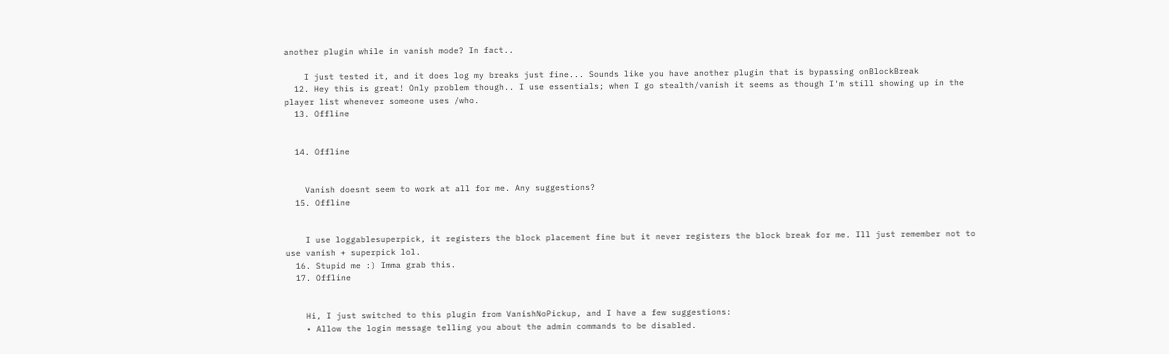another plugin while in vanish mode? In fact..

    I just tested it, and it does log my breaks just fine... Sounds like you have another plugin that is bypassing onBlockBreak
  12. Hey this is great! Only problem though.. I use essentials; when I go stealth/vanish it seems as though I'm still showing up in the player list whenever someone uses /who.
  13. Offline


  14. Offline


    Vanish doesnt seem to work at all for me. Any suggestions?
  15. Offline


    I use loggablesuperpick, it registers the block placement fine but it never registers the block break for me. Ill just remember not to use vanish + superpick lol.
  16. Stupid me :) Imma grab this.
  17. Offline


    Hi, I just switched to this plugin from VanishNoPickup, and I have a few suggestions:
    • Allow the login message telling you about the admin commands to be disabled.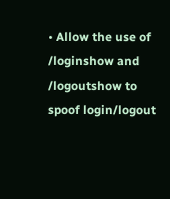• Allow the use of /loginshow and /logoutshow to spoof login/logout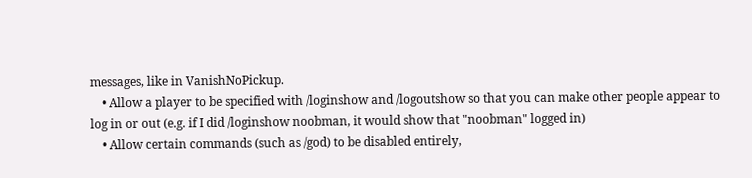messages, like in VanishNoPickup.
    • Allow a player to be specified with /loginshow and /logoutshow so that you can make other people appear to log in or out (e.g. if I did /loginshow noobman, it would show that "noobman" logged in)
    • Allow certain commands (such as /god) to be disabled entirely,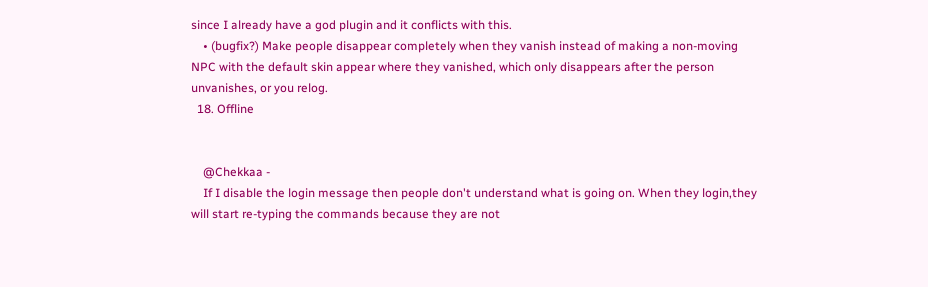since I already have a god plugin and it conflicts with this.
    • (bugfix?) Make people disappear completely when they vanish instead of making a non-moving NPC with the default skin appear where they vanished, which only disappears after the person unvanishes, or you relog.
  18. Offline


    @Chekkaa -
    If I disable the login message then people don't understand what is going on. When they login,they will start re-typing the commands because they are not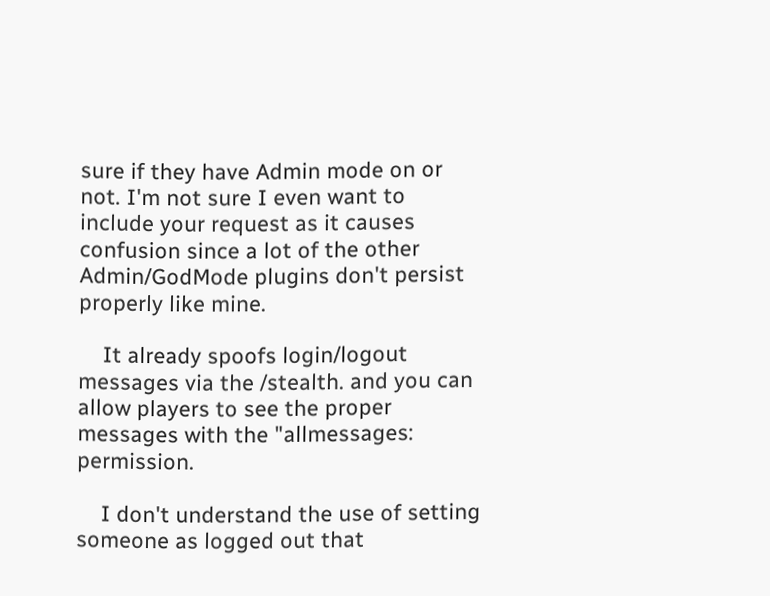sure if they have Admin mode on or not. I'm not sure I even want to include your request as it causes confusion since a lot of the other Admin/GodMode plugins don't persist properly like mine.

    It already spoofs login/logout messages via the /stealth. and you can allow players to see the proper messages with the "allmessages: permission.

    I don't understand the use of setting someone as logged out that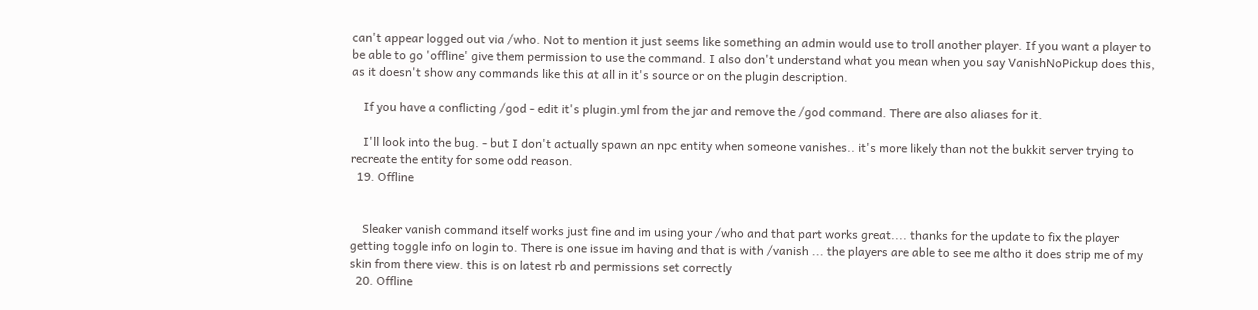can't appear logged out via /who. Not to mention it just seems like something an admin would use to troll another player. If you want a player to be able to go 'offline' give them permission to use the command. I also don't understand what you mean when you say VanishNoPickup does this, as it doesn't show any commands like this at all in it's source or on the plugin description.

    If you have a conflicting /god - edit it's plugin.yml from the jar and remove the /god command. There are also aliases for it.

    I'll look into the bug. - but I don't actually spawn an npc entity when someone vanishes.. it's more likely than not the bukkit server trying to recreate the entity for some odd reason.
  19. Offline


    Sleaker vanish command itself works just fine and im using your /who and that part works great.... thanks for the update to fix the player getting toggle info on login to. There is one issue im having and that is with /vanish ... the players are able to see me altho it does strip me of my skin from there view. this is on latest rb and permissions set correctly
  20. Offline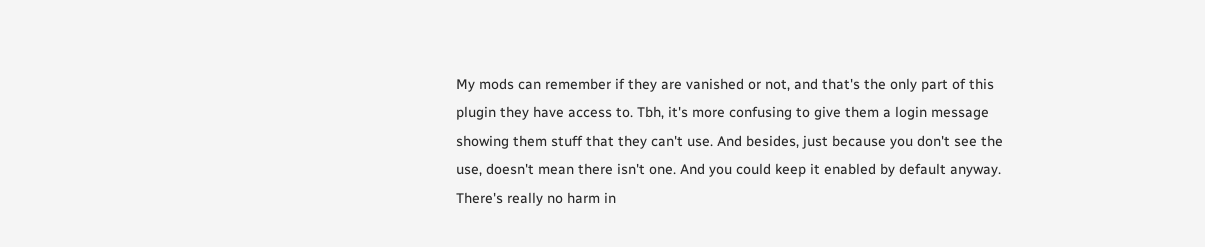My mods can remember if they are vanished or not, and that's the only part of this plugin they have access to. Tbh, it's more confusing to give them a login message showing them stuff that they can't use. And besides, just because you don't see the use, doesn't mean there isn't one. And you could keep it enabled by default anyway. There's really no harm in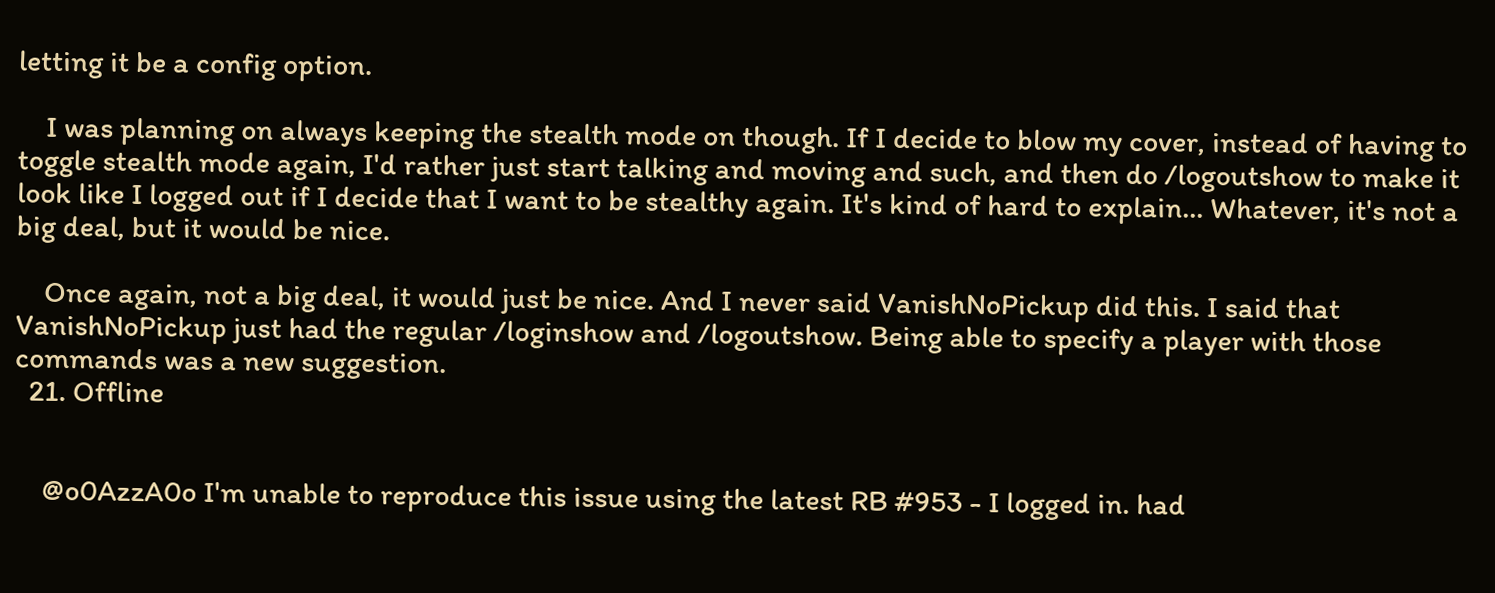letting it be a config option.

    I was planning on always keeping the stealth mode on though. If I decide to blow my cover, instead of having to toggle stealth mode again, I'd rather just start talking and moving and such, and then do /logoutshow to make it look like I logged out if I decide that I want to be stealthy again. It's kind of hard to explain... Whatever, it's not a big deal, but it would be nice.

    Once again, not a big deal, it would just be nice. And I never said VanishNoPickup did this. I said that VanishNoPickup just had the regular /loginshow and /logoutshow. Being able to specify a player with those commands was a new suggestion.
  21. Offline


    @o0AzzA0o I'm unable to reproduce this issue using the latest RB #953 - I logged in. had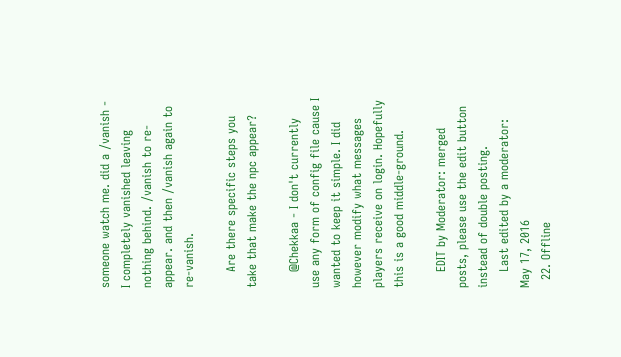someone watch me. did a /vanish - I completely vanished leaving nothing behind. /vanish to re-appear. and then /vanish again to re-vanish.

    Are there specific steps you take that make the npc appear?

    @Chekkaa - I don't currently use any form of config file cause I wanted to keep it simple. I did however modify what messages players receive on login. Hopefully this is a good middle-ground.

    EDIT by Moderator: merged posts, please use the edit button instead of double posting.
    Last edited by a moderator: May 17, 2016
  22. Offline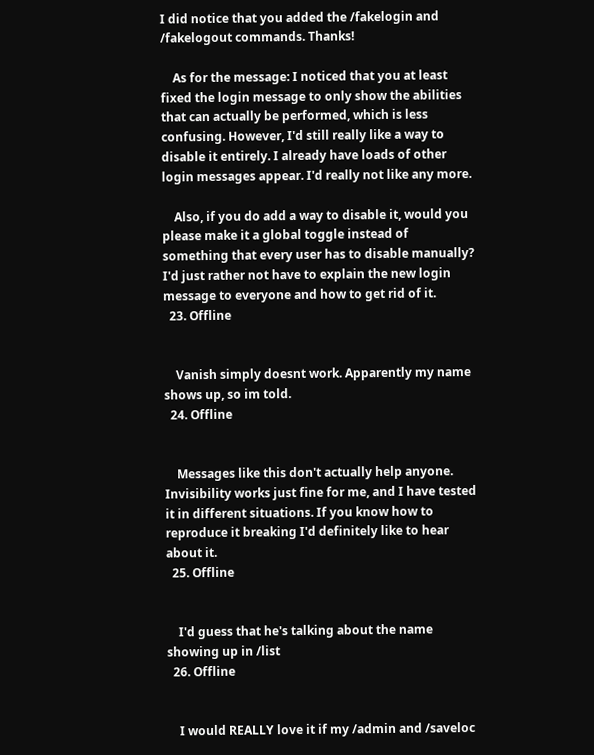I did notice that you added the /fakelogin and /fakelogout commands. Thanks!

    As for the message: I noticed that you at least fixed the login message to only show the abilities that can actually be performed, which is less confusing. However, I'd still really like a way to disable it entirely. I already have loads of other login messages appear. I'd really not like any more.

    Also, if you do add a way to disable it, would you please make it a global toggle instead of something that every user has to disable manually? I'd just rather not have to explain the new login message to everyone and how to get rid of it.
  23. Offline


    Vanish simply doesnt work. Apparently my name shows up, so im told.
  24. Offline


    Messages like this don't actually help anyone. Invisibility works just fine for me, and I have tested it in different situations. If you know how to reproduce it breaking I'd definitely like to hear about it.
  25. Offline


    I'd guess that he's talking about the name showing up in /list
  26. Offline


    I would REALLY love it if my /admin and /saveloc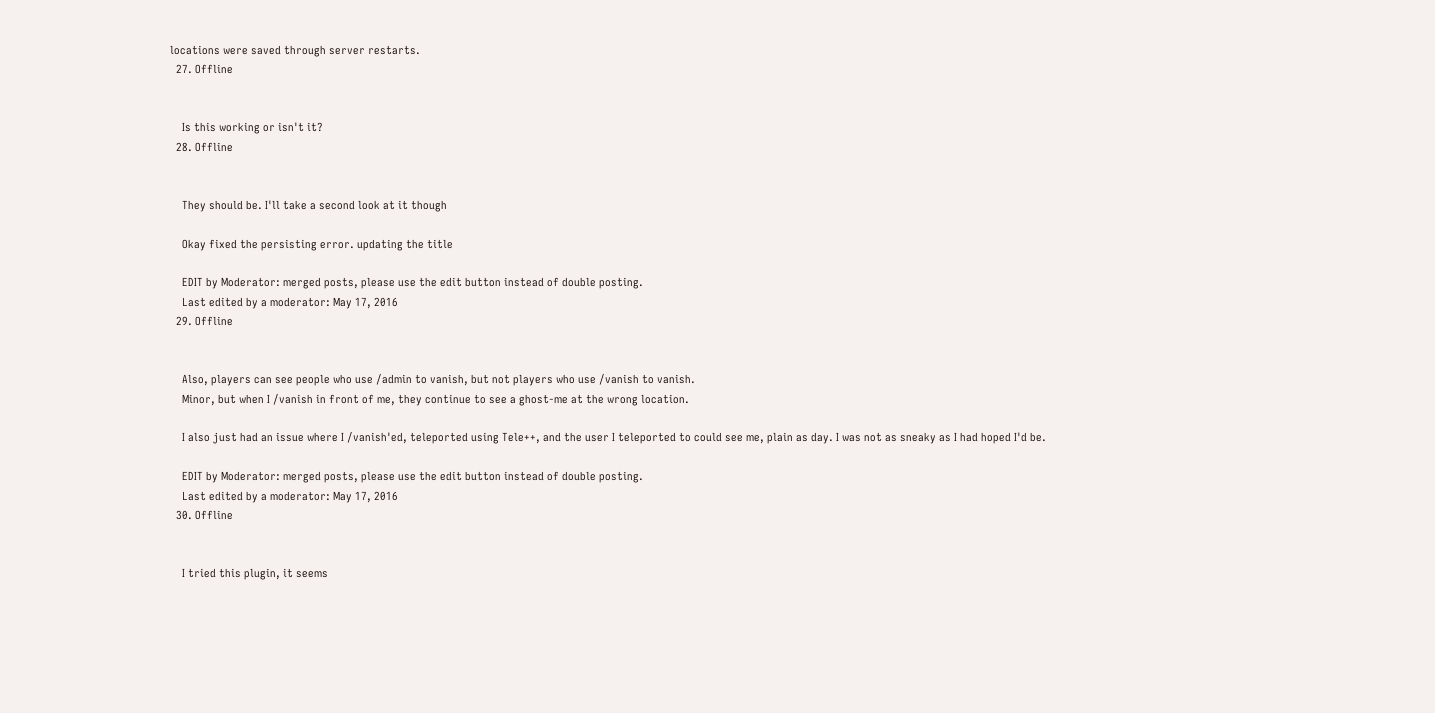locations were saved through server restarts.
  27. Offline


    Is this working or isn't it?
  28. Offline


    They should be. I'll take a second look at it though

    Okay fixed the persisting error. updating the title

    EDIT by Moderator: merged posts, please use the edit button instead of double posting.
    Last edited by a moderator: May 17, 2016
  29. Offline


    Also, players can see people who use /admin to vanish, but not players who use /vanish to vanish.
    Minor, but when I /vanish in front of me, they continue to see a ghost-me at the wrong location.

    I also just had an issue where I /vanish'ed, teleported using Tele++, and the user I teleported to could see me, plain as day. I was not as sneaky as I had hoped I'd be.

    EDIT by Moderator: merged posts, please use the edit button instead of double posting.
    Last edited by a moderator: May 17, 2016
  30. Offline


    I tried this plugin, it seems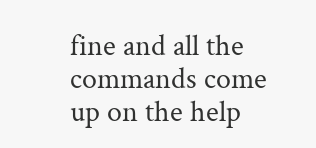fine and all the commands come up on the help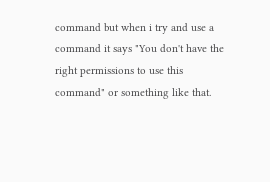command but when i try and use a command it says "You don't have the right permissions to use this command" or something like that.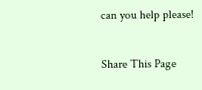can you help please!

Share This Page